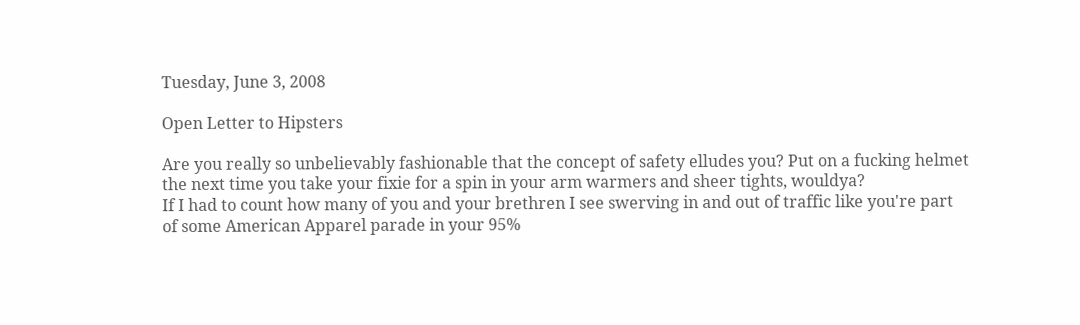Tuesday, June 3, 2008

Open Letter to Hipsters

Are you really so unbelievably fashionable that the concept of safety elludes you? Put on a fucking helmet the next time you take your fixie for a spin in your arm warmers and sheer tights, wouldya?
If I had to count how many of you and your brethren I see swerving in and out of traffic like you're part of some American Apparel parade in your 95%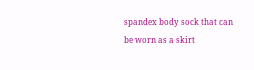spandex body sock that can be worn as a skirt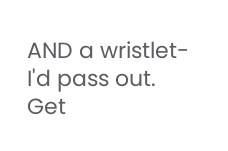AND a wristlet- I'd pass out.
Get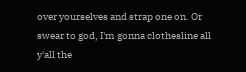over yourselves and strap one on. Or swear to god, I'm gonna clothesline all y'all the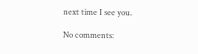next time I see you.

No comments: